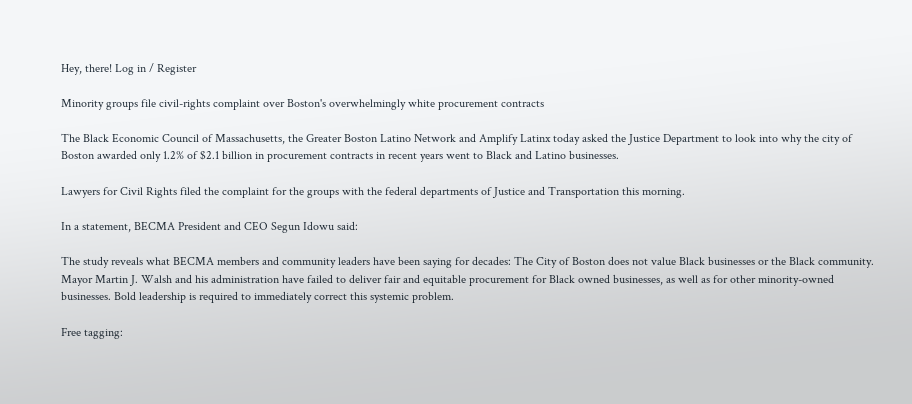Hey, there! Log in / Register

Minority groups file civil-rights complaint over Boston's overwhelmingly white procurement contracts

The Black Economic Council of Massachusetts, the Greater Boston Latino Network and Amplify Latinx today asked the Justice Department to look into why the city of Boston awarded only 1.2% of $2.1 billion in procurement contracts in recent years went to Black and Latino businesses.

Lawyers for Civil Rights filed the complaint for the groups with the federal departments of Justice and Transportation this morning.

In a statement, BECMA President and CEO Segun Idowu said:

The study reveals what BECMA members and community leaders have been saying for decades: The City of Boston does not value Black businesses or the Black community. Mayor Martin J. Walsh and his administration have failed to deliver fair and equitable procurement for Black owned businesses, as well as for other minority-owned businesses. Bold leadership is required to immediately correct this systemic problem.

Free tagging: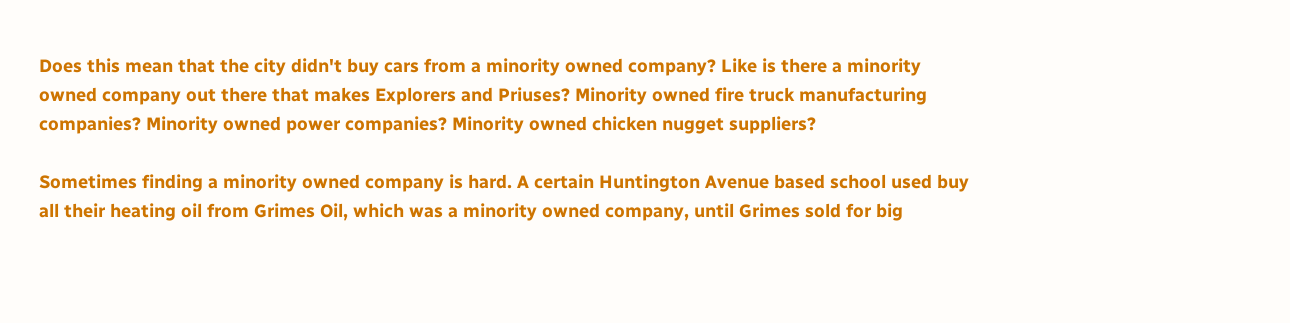Does this mean that the city didn't buy cars from a minority owned company? Like is there a minority owned company out there that makes Explorers and Priuses? Minority owned fire truck manufacturing companies? Minority owned power companies? Minority owned chicken nugget suppliers?

Sometimes finding a minority owned company is hard. A certain Huntington Avenue based school used buy all their heating oil from Grimes Oil, which was a minority owned company, until Grimes sold for big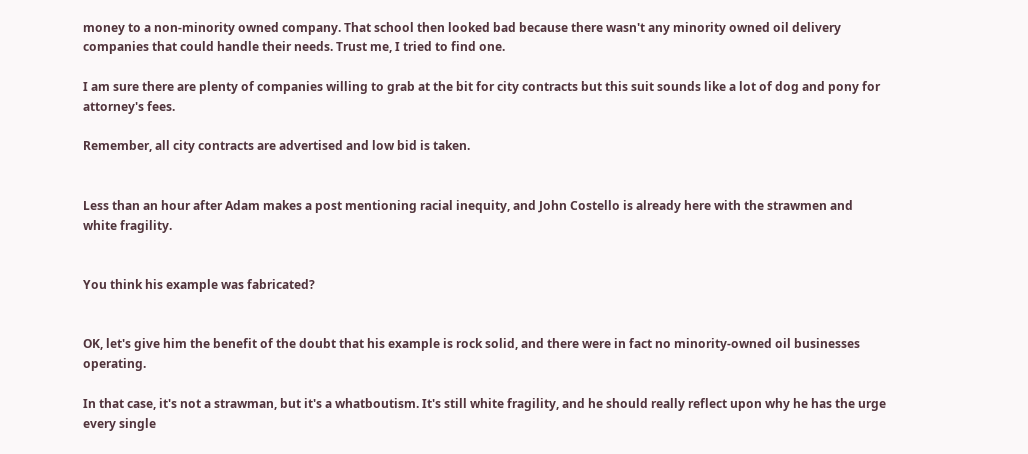money to a non-minority owned company. That school then looked bad because there wasn't any minority owned oil delivery companies that could handle their needs. Trust me, I tried to find one.

I am sure there are plenty of companies willing to grab at the bit for city contracts but this suit sounds like a lot of dog and pony for attorney's fees.

Remember, all city contracts are advertised and low bid is taken.


Less than an hour after Adam makes a post mentioning racial inequity, and John Costello is already here with the strawmen and white fragility.


You think his example was fabricated?


OK, let's give him the benefit of the doubt that his example is rock solid, and there were in fact no minority-owned oil businesses operating.

In that case, it's not a strawman, but it's a whatboutism. It's still white fragility, and he should really reflect upon why he has the urge every single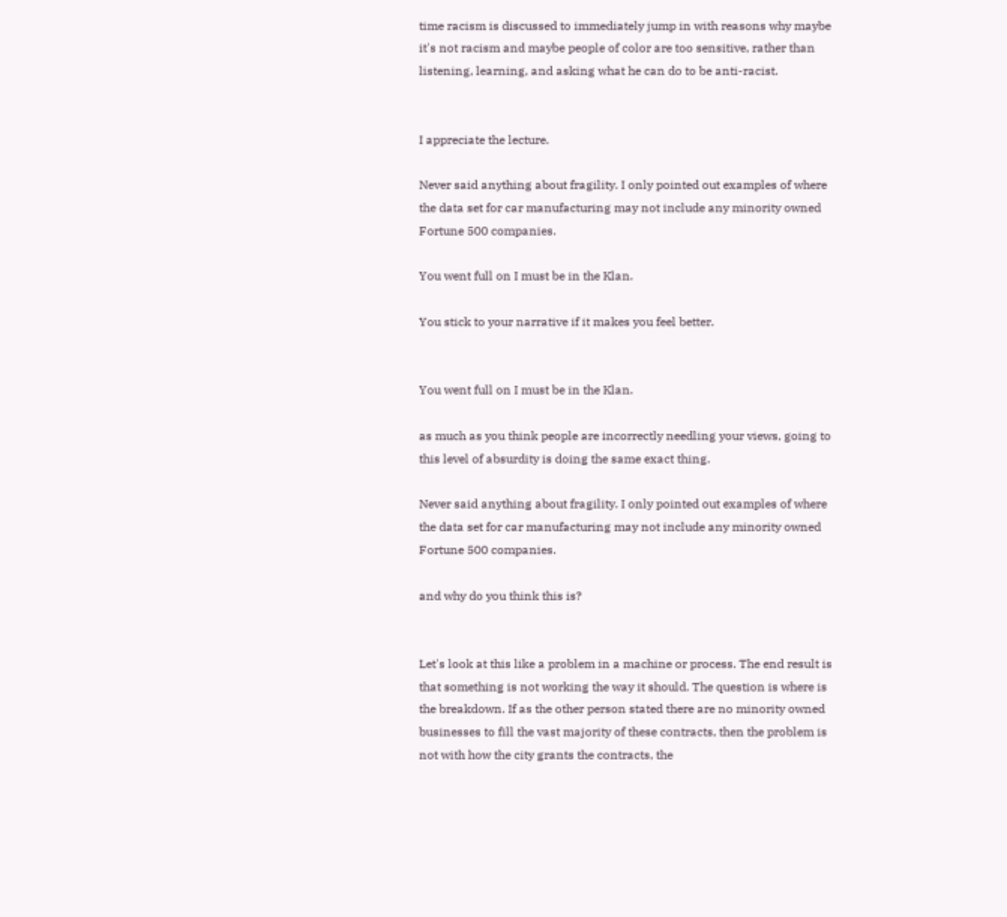time racism is discussed to immediately jump in with reasons why maybe it's not racism and maybe people of color are too sensitive, rather than listening, learning, and asking what he can do to be anti-racist.


I appreciate the lecture.

Never said anything about fragility. I only pointed out examples of where the data set for car manufacturing may not include any minority owned Fortune 500 companies.

You went full on I must be in the Klan.

You stick to your narrative if it makes you feel better.


You went full on I must be in the Klan.

as much as you think people are incorrectly needling your views, going to this level of absurdity is doing the same exact thing.

Never said anything about fragility. I only pointed out examples of where the data set for car manufacturing may not include any minority owned Fortune 500 companies.

and why do you think this is?


Let's look at this like a problem in a machine or process. The end result is that something is not working the way it should. The question is where is the breakdown. If as the other person stated there are no minority owned businesses to fill the vast majority of these contracts, then the problem is not with how the city grants the contracts, the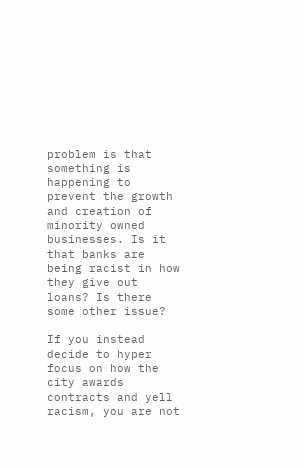problem is that something is happening to prevent the growth and creation of minority owned businesses. Is it that banks are being racist in how they give out loans? Is there some other issue?

If you instead decide to hyper focus on how the city awards contracts and yell racism, you are not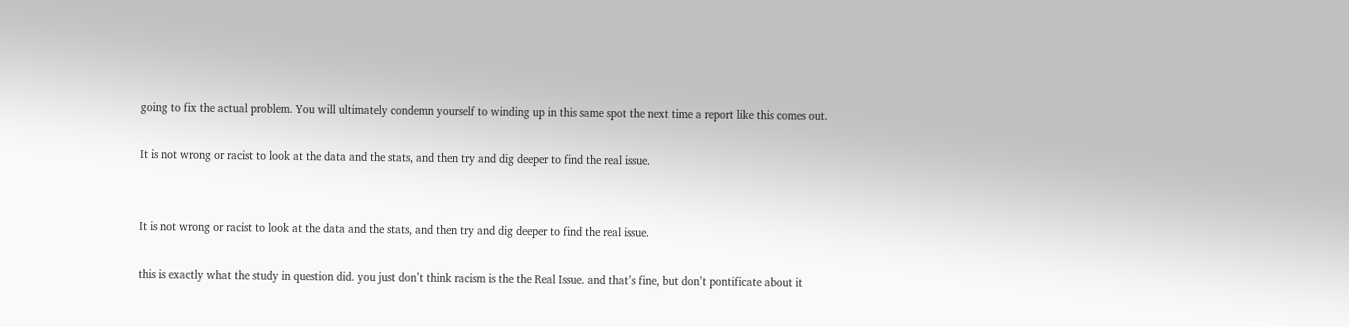going to fix the actual problem. You will ultimately condemn yourself to winding up in this same spot the next time a report like this comes out.

It is not wrong or racist to look at the data and the stats, and then try and dig deeper to find the real issue.


It is not wrong or racist to look at the data and the stats, and then try and dig deeper to find the real issue.

this is exactly what the study in question did. you just don’t think racism is the the Real Issue. and that’s fine, but don’t pontificate about it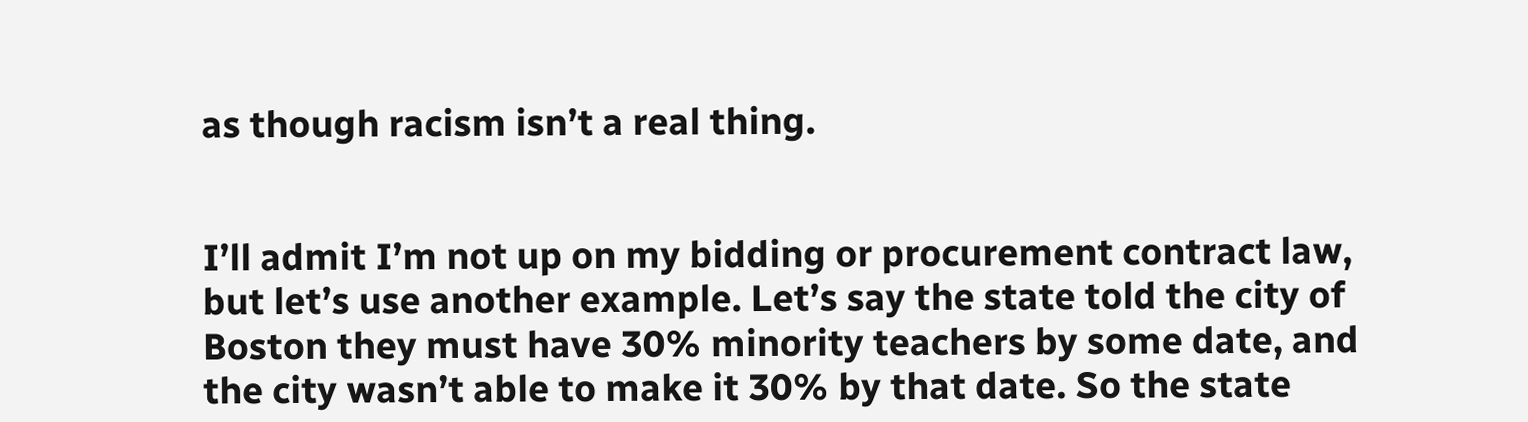as though racism isn’t a real thing.


I’ll admit I’m not up on my bidding or procurement contract law, but let’s use another example. Let’s say the state told the city of Boston they must have 30% minority teachers by some date, and the city wasn’t able to make it 30% by that date. So the state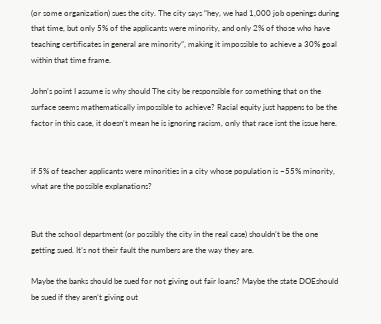(or some organization) sues the city. The city says “hey, we had 1,000 job openings during that time, but only 5% of the applicants were minority, and only 2% of those who have teaching certificates in general are minority”, making it impossible to achieve a 30% goal within that time frame.

John’s point I assume is why should The city be responsible for something that on the surface seems mathematically impossible to achieve? Racial equity just happens to be the factor in this case, it doesn’t mean he is ignoring racism, only that race isnt the issue here.


if 5% of teacher applicants were minorities in a city whose population is ~55% minority, what are the possible explanations?


But the school department (or possibly the city in the real case) shouldn’t be the one getting sued. It’s not their fault the numbers are the way they are.

Maybe the banks should be sued for not giving out fair loans? Maybe the state DOEshould be sued if they aren’t giving out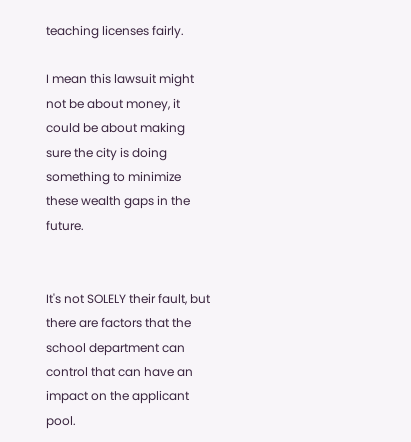teaching licenses fairly.

I mean this lawsuit might not be about money, it could be about making sure the city is doing something to minimize these wealth gaps in the future.


It's not SOLELY their fault, but there are factors that the school department can control that can have an impact on the applicant pool.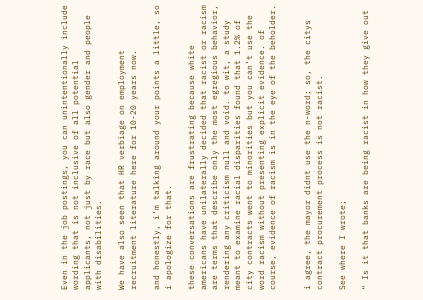Even in the job postings, you can unintentionally include wording that is not inclusive of all potential applicants, not just by race but also gender and people with disabilities.

We have also seen that HR verbiage on employment recruitment literature here for 10-20 years now.

and honestly, i’m talking around your points a little, so i apologize for that.

these conversations are frustrating because white americans have unilaterally decided that racist or racism are terms that describe only the most egregious behavior, rendering any criticism null and void. to wit, a study meant to examine racial disparities found that 1.2% of city contracts went to minorities but you can’t use the word racism without presenting explicit evidence. of course, evidence of racism is in the eye of the beholder.


i agree, the mayor didnt use the n-word; so, the citys contract procurement process is not racist.

See where I wrote;

“ Is it that banks are being racist in how they give out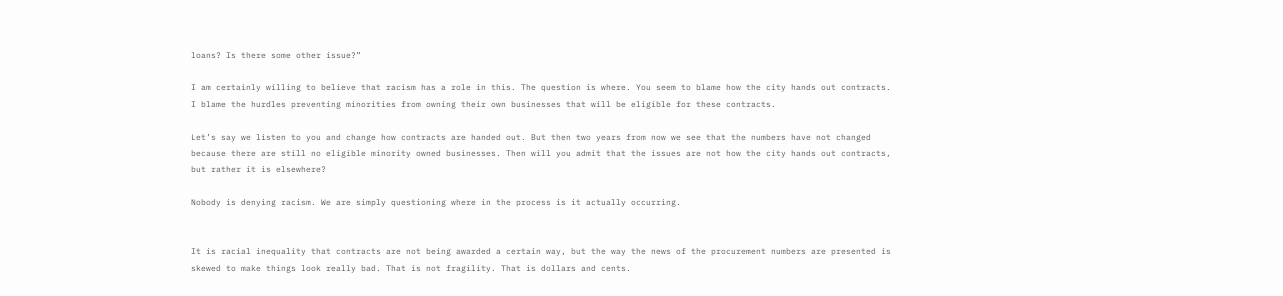loans? Is there some other issue?”

I am certainly willing to believe that racism has a role in this. The question is where. You seem to blame how the city hands out contracts. I blame the hurdles preventing minorities from owning their own businesses that will be eligible for these contracts.

Let’s say we listen to you and change how contracts are handed out. But then two years from now we see that the numbers have not changed because there are still no eligible minority owned businesses. Then will you admit that the issues are not how the city hands out contracts, but rather it is elsewhere?

Nobody is denying racism. We are simply questioning where in the process is it actually occurring.


It is racial inequality that contracts are not being awarded a certain way, but the way the news of the procurement numbers are presented is skewed to make things look really bad. That is not fragility. That is dollars and cents.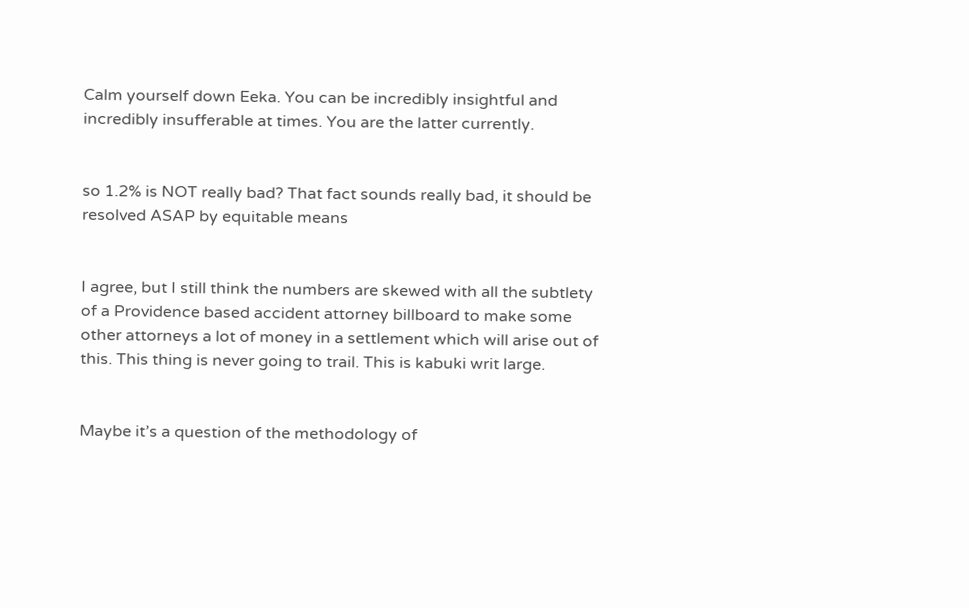Calm yourself down Eeka. You can be incredibly insightful and incredibly insufferable at times. You are the latter currently.


so 1.2% is NOT really bad? That fact sounds really bad, it should be resolved ASAP by equitable means


I agree, but I still think the numbers are skewed with all the subtlety of a Providence based accident attorney billboard to make some other attorneys a lot of money in a settlement which will arise out of this. This thing is never going to trail. This is kabuki writ large.


Maybe it’s a question of the methodology of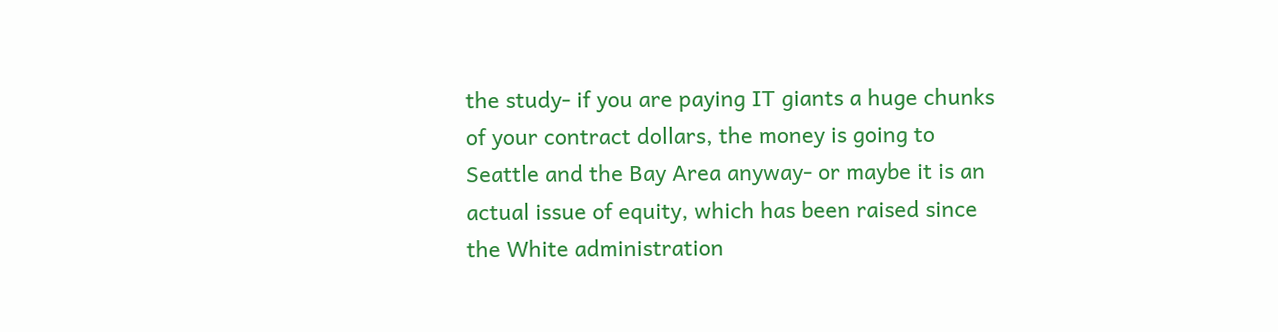the study- if you are paying IT giants a huge chunks of your contract dollars, the money is going to Seattle and the Bay Area anyway- or maybe it is an actual issue of equity, which has been raised since the White administration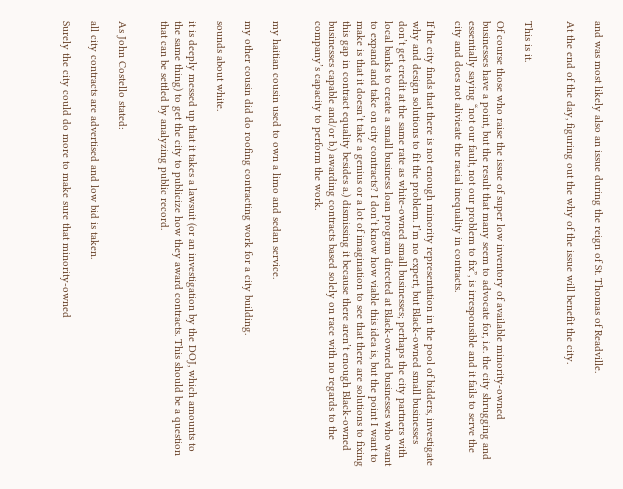and was most likely also an issue during the reign of St. Thomas of Readville.

At the end of the day, figuring out the why of the issue will benefit the city.


This is it.

Of course those who raise the issue of super low inventory of available minority-owned businesses have a point, but the result that many seem to advocate for, i.e. the city shrugging and essentially saying “not our fault, not our problem to fix”, is irresponsible and it fails to serve the city and does not alivieate the racial inequality in contracts.

If the city finds that there is not enough minority representation in the pool of bidders, investigate why and design solutions to fit the problem. I’m no expert, but Black-owned small businesses don’t get credit at the same rate as white-owned small businesses; perhaps the city partners with local banks to create a small business loan program directed at Black-owned businesses who want to expand and take on city contracts? I don’t know how viable this idea is, but the point I want to make is that it doesn’t take a genius or a lot of imagination to see that there are solutions to fixing this gap in contract equality besides a.) dismissing it because there aren’t enough Black-owned businesses capable and/or b.) awarding contracts based solely on race with no regards to the company’s capacity to perform the work.


my haitian cousin used to own a limo and sedan service.

my other cousin did do roofing contracting work for a city building.

sounds about white.

it is deeply messed up that it takes a lawsuit (or an investigation by the DOJ, which amounts to the same thing) to get the city to publicize how they award contracts. This should be a question that can be settled by analyzing public record.


As John Costello stated:

all city contracts are advertised and low bid is taken.

Surely the city could do more to make sure that minority-owned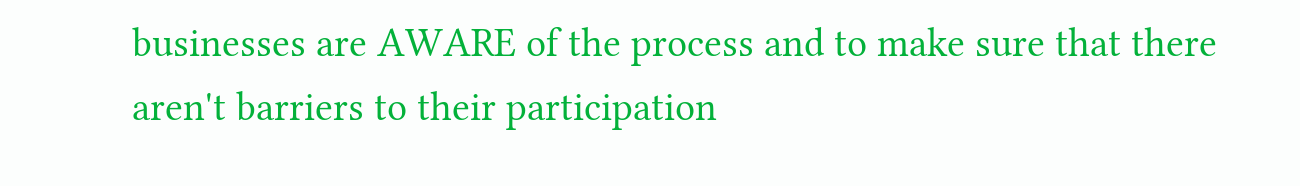businesses are AWARE of the process and to make sure that there aren't barriers to their participation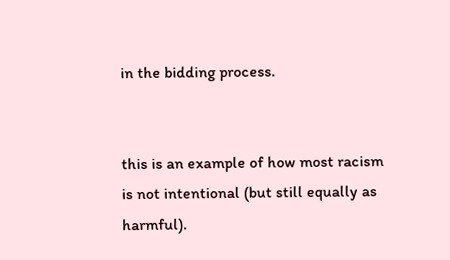in the bidding process.


this is an example of how most racism is not intentional (but still equally as harmful).